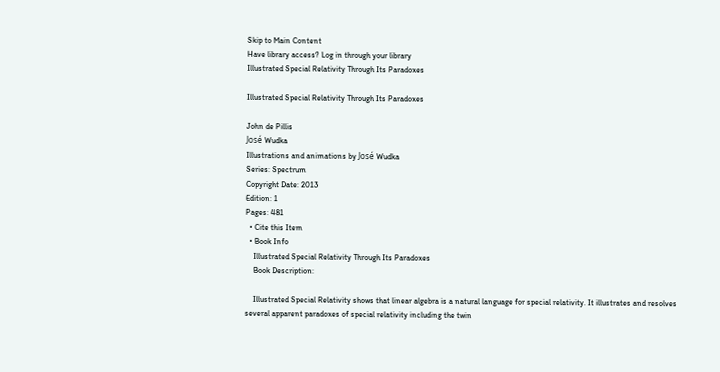Skip to Main Content
Have library access? Log in through your library
Illustrated Special Relativity Through Its Paradoxes

Illustrated Special Relativity Through Its Paradoxes

John de Pillis
José Wudka
Illustrations and animations by José Wudka
Series: Spectrum
Copyright Date: 2013
Edition: 1
Pages: 481
  • Cite this Item
  • Book Info
    Illustrated Special Relativity Through Its Paradoxes
    Book Description:

    Illustrated Special Relativity shows that linear algebra is a natural language for special relativity. It illustrates and resolves several apparent paradoxes of special relativity including the twin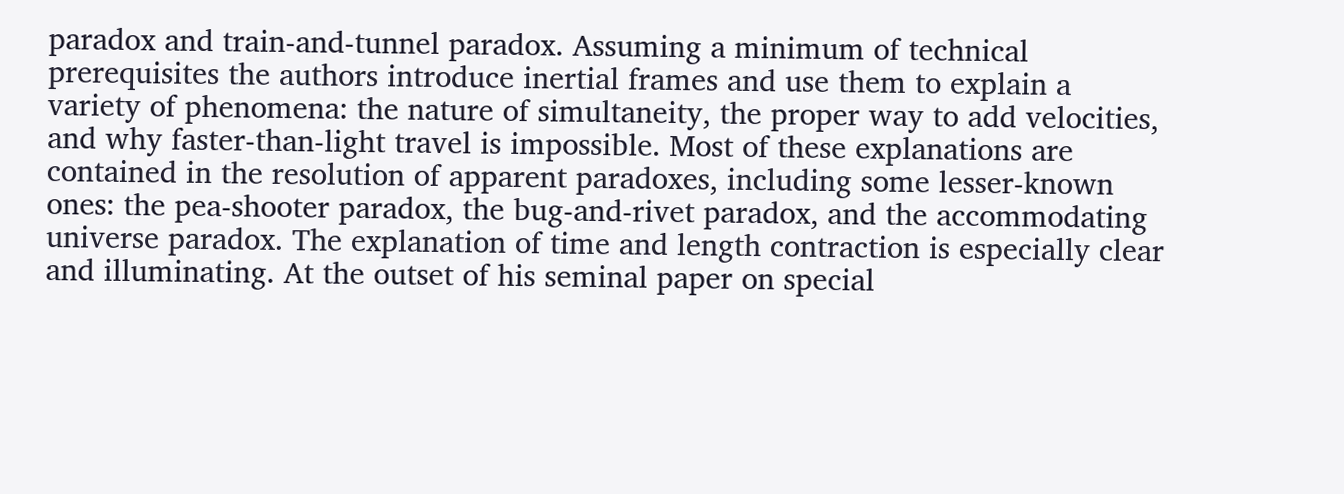paradox and train-and-tunnel paradox. Assuming a minimum of technical prerequisites the authors introduce inertial frames and use them to explain a variety of phenomena: the nature of simultaneity, the proper way to add velocities, and why faster-than-light travel is impossible. Most of these explanations are contained in the resolution of apparent paradoxes, including some lesser-known ones: the pea-shooter paradox, the bug-and-rivet paradox, and the accommodating universe paradox. The explanation of time and length contraction is especially clear and illuminating. At the outset of his seminal paper on special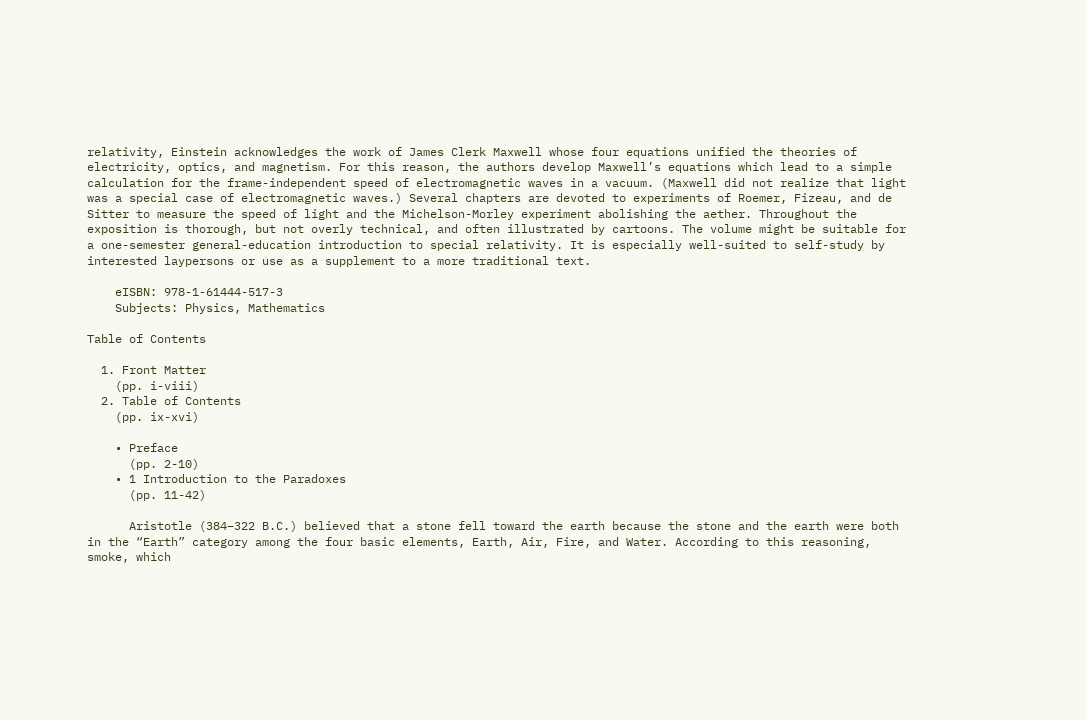relativity, Einstein acknowledges the work of James Clerk Maxwell whose four equations unified the theories of electricity, optics, and magnetism. For this reason, the authors develop Maxwell’s equations which lead to a simple calculation for the frame-independent speed of electromagnetic waves in a vacuum. (Maxwell did not realize that light was a special case of electromagnetic waves.) Several chapters are devoted to experiments of Roemer, Fizeau, and de Sitter to measure the speed of light and the Michelson-Morley experiment abolishing the aether. Throughout the exposition is thorough, but not overly technical, and often illustrated by cartoons. The volume might be suitable for a one-semester general-education introduction to special relativity. It is especially well-suited to self-study by interested laypersons or use as a supplement to a more traditional text.

    eISBN: 978-1-61444-517-3
    Subjects: Physics, Mathematics

Table of Contents

  1. Front Matter
    (pp. i-viii)
  2. Table of Contents
    (pp. ix-xvi)

    • Preface
      (pp. 2-10)
    • 1 Introduction to the Paradoxes
      (pp. 11-42)

      Aristotle (384–322 B.C.) believed that a stone fell toward the earth because the stone and the earth were both in the “Earth” category among the four basic elements, Earth, Air, Fire, and Water. According to this reasoning, smoke, which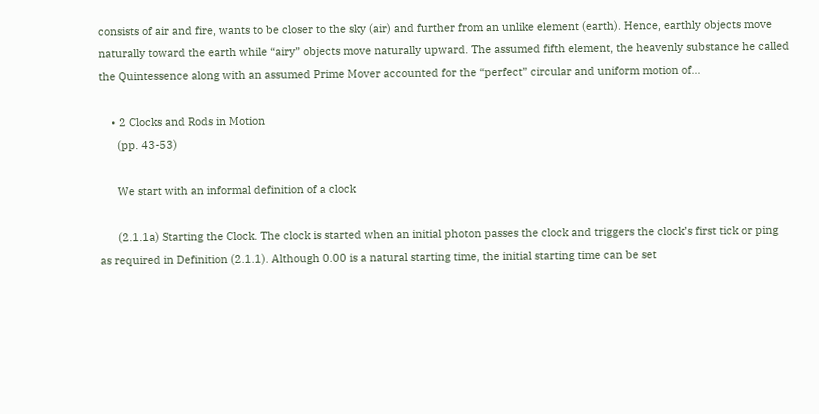consists of air and fire, wants to be closer to the sky (air) and further from an unlike element (earth). Hence, earthly objects move naturally toward the earth while “airy” objects move naturally upward. The assumed fifth element, the heavenly substance he called the Quintessence along with an assumed Prime Mover accounted for the “perfect” circular and uniform motion of...

    • 2 Clocks and Rods in Motion
      (pp. 43-53)

      We start with an informal definition of a clock

      (2.1.1a) Starting the Clock. The clock is started when an initial photon passes the clock and triggers the clock’s first tick or ping as required in Definition (2.1.1). Although 0.00 is a natural starting time, the initial starting time can be set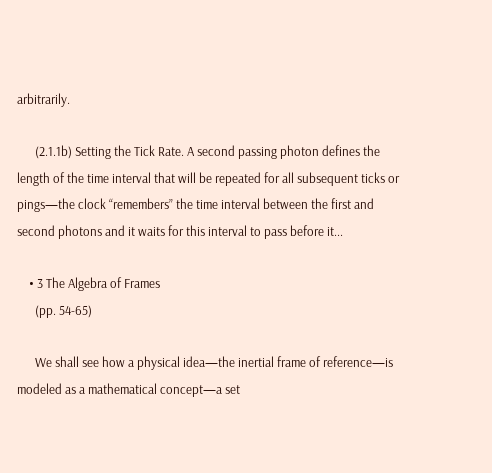arbitrarily.

      (2.1.1b) Setting the Tick Rate. A second passing photon defines the length of the time interval that will be repeated for all subsequent ticks or pings—the clock “remembers” the time interval between the first and second photons and it waits for this interval to pass before it...

    • 3 The Algebra of Frames
      (pp. 54-65)

      We shall see how a physical idea—the inertial frame of reference—is modeled as a mathematical concept—a set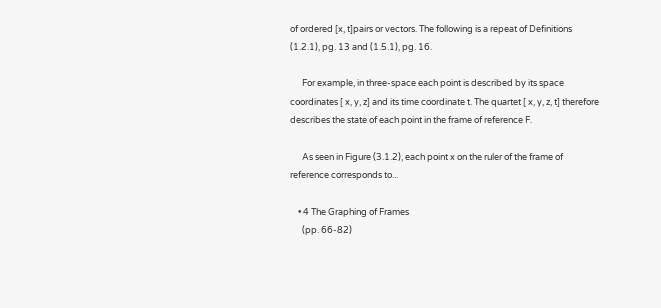of ordered [x, t]pairs or vectors. The following is a repeat of Definitions (1.2.1), pg. 13 and (1.5.1), pg. 16.

      For example, in three-space each point is described by its space coordinates [ x, y, z] and its time coordinate t. The quartet [ x, y, z, t] therefore describes the state of each point in the frame of reference F.

      As seen in Figure (3.1.2), each point x on the ruler of the frame of reference corresponds to...

    • 4 The Graphing of Frames
      (pp. 66-82)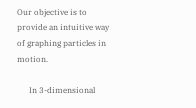Our objective is to provide an intuitive way of graphing particles in motion.

      In 3-dimensional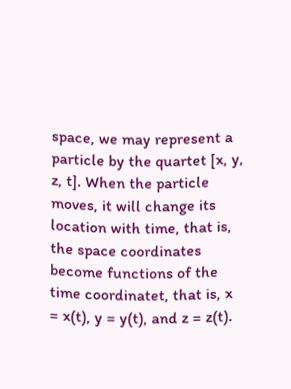space, we may represent a particle by the quartet [x, y, z, t]. When the particle moves, it will change its location with time, that is, the space coordinates become functions of the time coordinatet, that is, x = x(t), y = y(t), and z = z(t).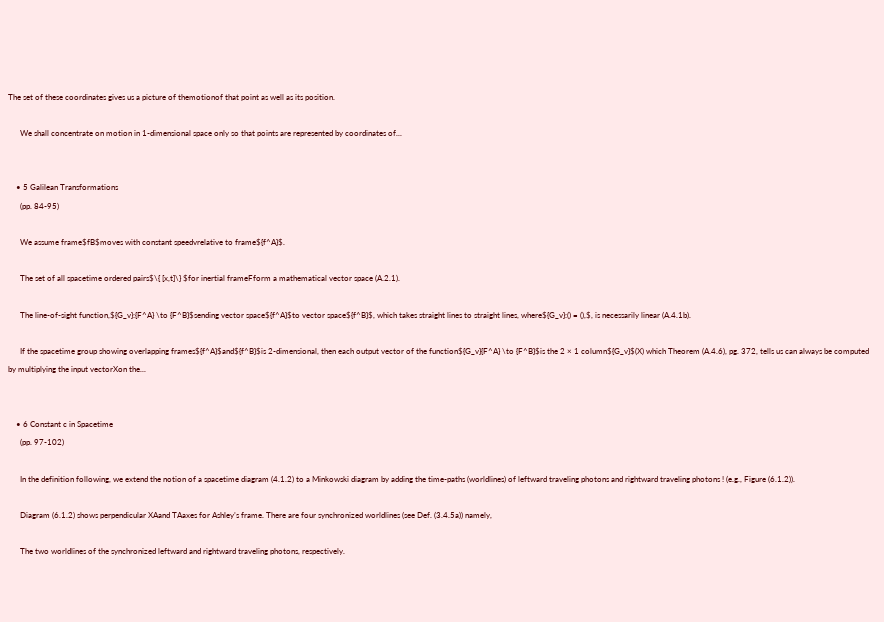The set of these coordinates gives us a picture of themotionof that point as well as its position.

      We shall concentrate on motion in 1-dimensional space only so that points are represented by coordinates of...


    • 5 Galilean Transformations
      (pp. 84-95)

      We assume frame$fB$moves with constant speedvrelative to frame${f^A}$.

      The set of all spacetime ordered pairs$\{ [x,t]\} $for inertial frameFform a mathematical vector space (A.2.1).

      The line-of-sight function,${G_v}:{F^A} \to {F^B}$sending vector space${f^A}$to vector space${f^B}$, which takes straight lines to straight lines, where${G_v}:() = (),$, is necessarily linear (A.4.1b).

      If the spacetime group showing overlapping frames${f^A}$and${f^B}$is 2-dimensional, then each output vector of the function${G_v}{F^A} \to {F^B}$is the 2 × 1 column${G_v}$(X) which Theorem (A.4.6), pg. 372, tells us can always be computed by multiplying the input vectorXon the...


    • 6 Constant c in Spacetime
      (pp. 97-102)

      In the definition following, we extend the notion of a spacetime diagram (4.1.2) to a Minkowski diagram by adding the time-paths (worldlines) of leftward traveling photons and rightward traveling photons ! (e.g., Figure (6.1.2)).

      Diagram (6.1.2) shows perpendicular XAand TAaxes for Ashley’s frame. There are four synchronized worldlines (see Def. (3.4.5a)) namely,

      The two worldlines of the synchronized leftward and rightward traveling photons, respectively.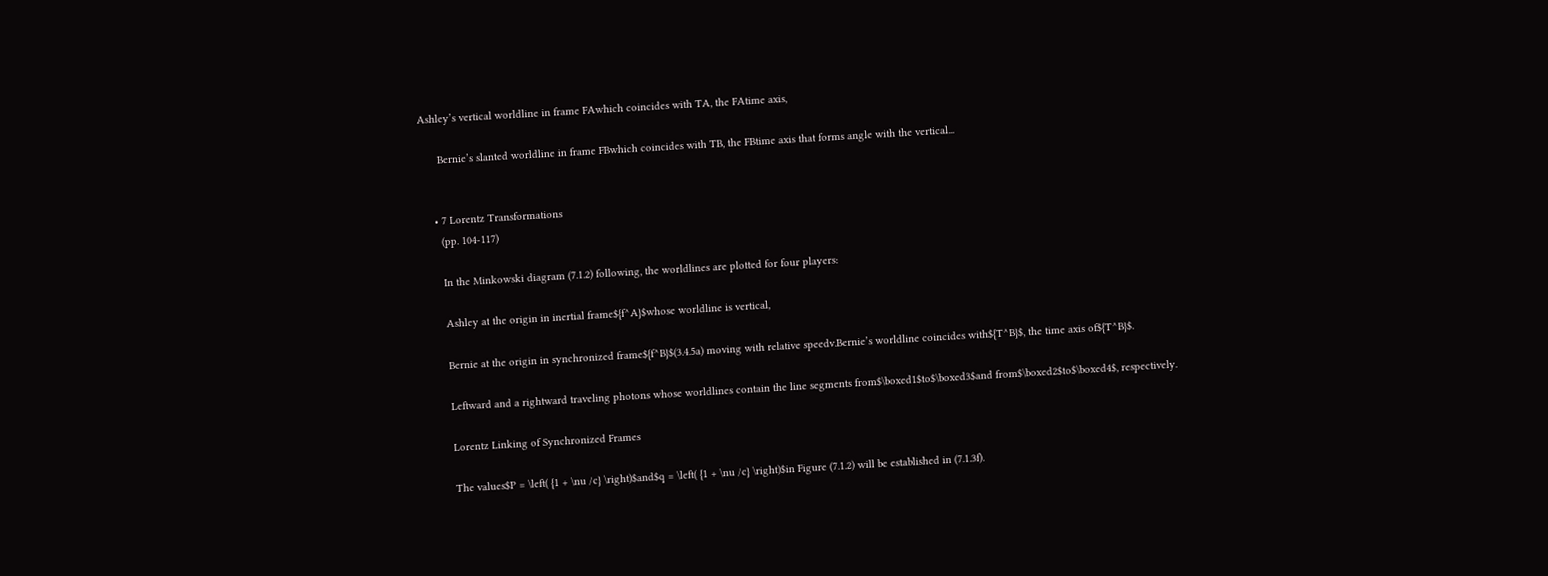Ashley’s vertical worldline in frame FAwhich coincides with TA, the FAtime axis,

      Bernie’s slanted worldline in frame FBwhich coincides with TB, the FBtime axis that forms angle with the vertical...


    • 7 Lorentz Transformations
      (pp. 104-117)

      In the Minkowski diagram (7.1.2) following, the worldlines are plotted for four players:

      Ashley at the origin in inertial frame${f^A}$whose worldline is vertical,

      Bernie at the origin in synchronized frame${f^B}$(3.4.5a) moving with relative speedv.Bernie’s worldline coincides with${T^B}$, the time axis of${T^B}$.

      Leftward and a rightward traveling photons whose worldlines contain the line segments from$\boxed1$to$\boxed3$and from$\boxed2$to$\boxed4$, respectively.

      Lorentz Linking of Synchronized Frames

      The values$P = \left( {1 + \nu /c} \right)$and$q = \left( {1 + \nu /c} \right)$in Figure (7.1.2) will be established in (7.1.3f).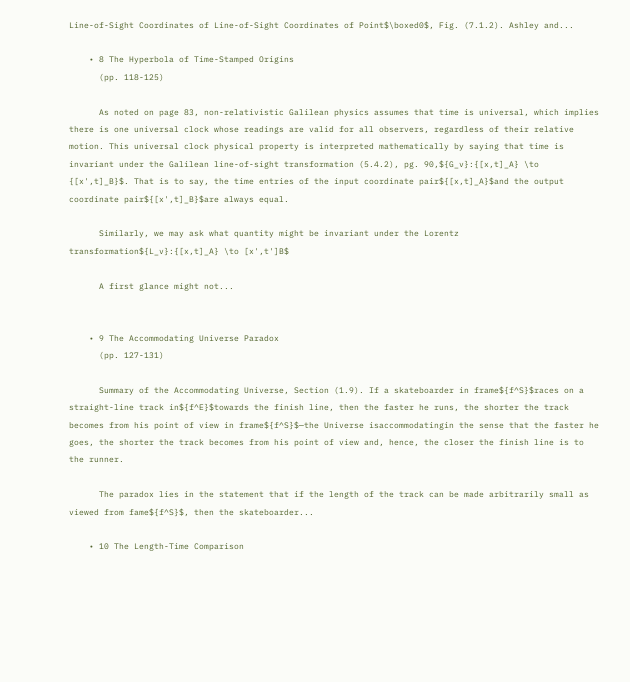Line-of-Sight Coordinates of Line-of-Sight Coordinates of Point$\boxed0$, Fig. (7.1.2). Ashley and...

    • 8 The Hyperbola of Time-Stamped Origins
      (pp. 118-125)

      As noted on page 83, non-relativistic Galilean physics assumes that time is universal, which implies there is one universal clock whose readings are valid for all observers, regardless of their relative motion. This universal clock physical property is interpreted mathematically by saying that time is invariant under the Galilean line-of-sight transformation (5.4.2), pg. 90,${G_v}:{[x,t]_A} \to {[x',t]_B}$. That is to say, the time entries of the input coordinate pair${[x,t]_A}$and the output coordinate pair${[x',t]_B}$are always equal.

      Similarly, we may ask what quantity might be invariant under the Lorentz transformation${L_v}:{[x,t]_A} \to [x',t']B$

      A first glance might not...


    • 9 The Accommodating Universe Paradox
      (pp. 127-131)

      Summary of the Accommodating Universe, Section (1.9). If a skateboarder in frame${f^S}$races on a straight-line track in${f^E}$towards the finish line, then the faster he runs, the shorter the track becomes from his point of view in frame${f^S}$—the Universe isaccommodatingin the sense that the faster he goes, the shorter the track becomes from his point of view and, hence, the closer the finish line is to the runner.

      The paradox lies in the statement that if the length of the track can be made arbitrarily small as viewed from fame${f^S}$, then the skateboarder...

    • 10 The Length-Time Comparison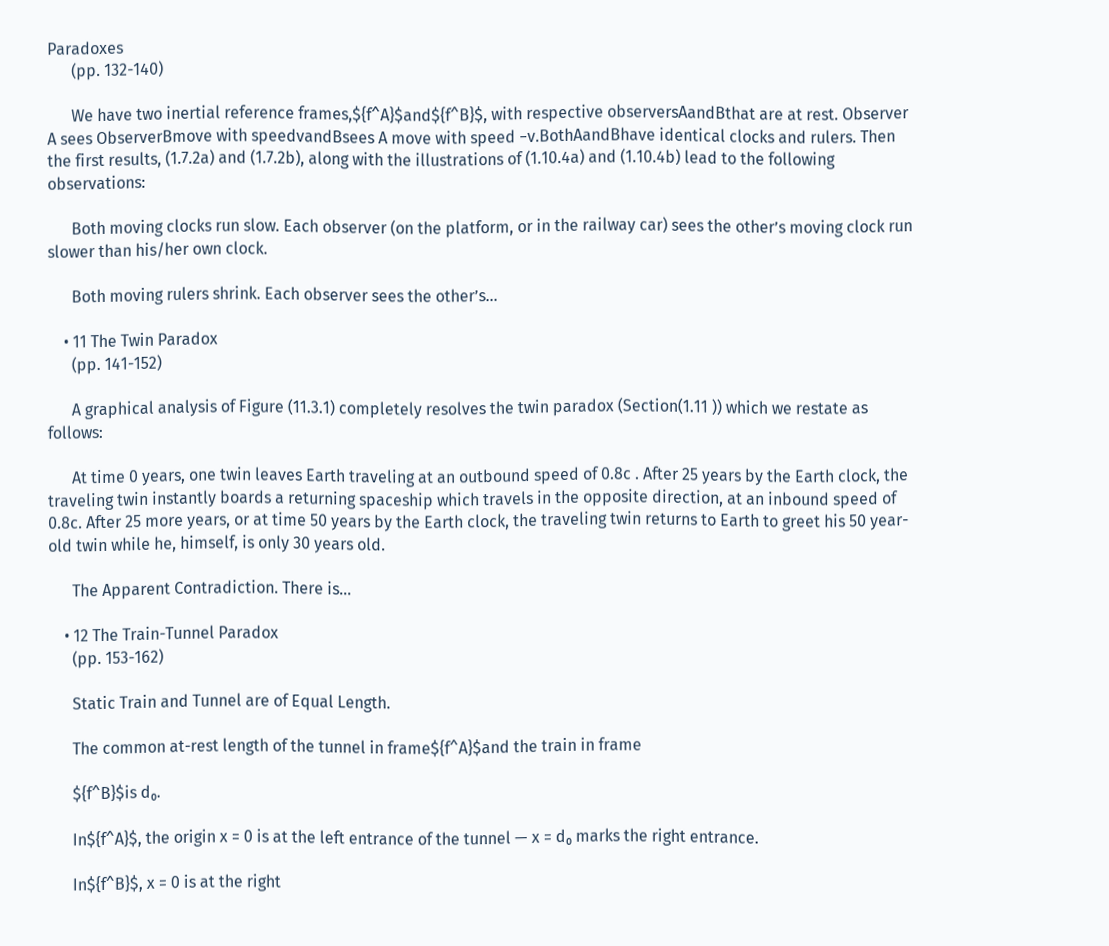Paradoxes
      (pp. 132-140)

      We have two inertial reference frames,${f^A}$and${f^B}$, with respective observersAandBthat are at rest. Observer A sees ObserverBmove with speedvandBsees A move with speed −v.BothAandBhave identical clocks and rulers. Then the first results, (1.7.2a) and (1.7.2b), along with the illustrations of (1.10.4a) and (1.10.4b) lead to the following observations:

      Both moving clocks run slow. Each observer (on the platform, or in the railway car) sees the other’s moving clock run slower than his/her own clock.

      Both moving rulers shrink. Each observer sees the other’s...

    • 11 The Twin Paradox
      (pp. 141-152)

      A graphical analysis of Figure (11.3.1) completely resolves the twin paradox (Section(1.11 )) which we restate as follows:

      At time 0 years, one twin leaves Earth traveling at an outbound speed of 0.8c . After 25 years by the Earth clock, the traveling twin instantly boards a returning spaceship which travels in the opposite direction, at an inbound speed of 0.8c. After 25 more years, or at time 50 years by the Earth clock, the traveling twin returns to Earth to greet his 50 year-old twin while he, himself, is only 30 years old.

      The Apparent Contradiction. There is...

    • 12 The Train-Tunnel Paradox
      (pp. 153-162)

      Static Train and Tunnel are of Equal Length.

      The common at-rest length of the tunnel in frame${f^A}$and the train in frame

      ${f^B}$is d₀.

      In${f^A}$, the origin x = 0 is at the left entrance of the tunnel — x = d₀ marks the right entrance.

      In${f^B}$, x = 0 is at the right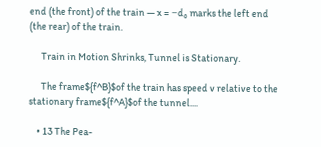end (the front) of the train — x = −d₀ marks the left end (the rear) of the train.

      Train in Motion Shrinks, Tunnel is Stationary.

      The frame${f^B}$of the train has speed v relative to the stationary frame${f^A}$of the tunnel....

    • 13 The Pea-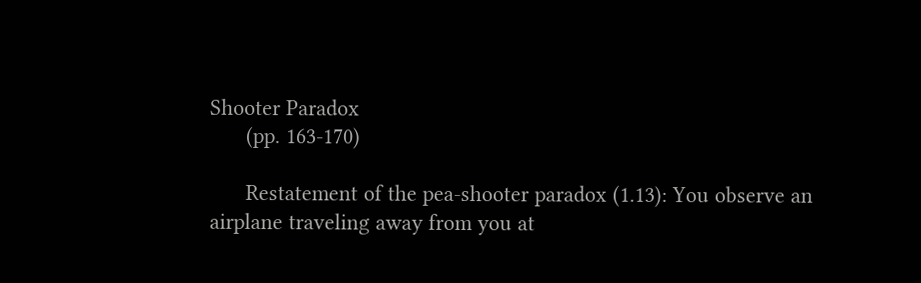Shooter Paradox
      (pp. 163-170)

      Restatement of the pea-shooter paradox (1.13): You observe an airplane traveling away from you at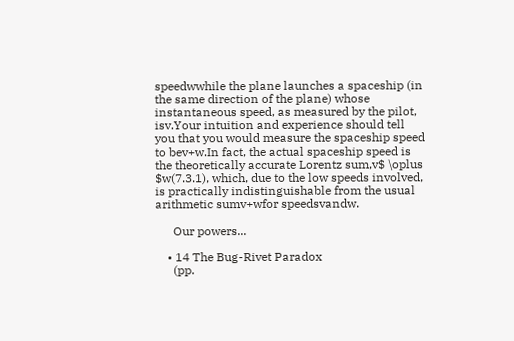speedwwhile the plane launches a spaceship (in the same direction of the plane) whose instantaneous speed, as measured by the pilot, isv.Your intuition and experience should tell you that you would measure the spaceship speed to bev+w.In fact, the actual spaceship speed is the theoretically accurate Lorentz sum,v$ \oplus $w(7.3.1), which, due to the low speeds involved, is practically indistinguishable from the usual arithmetic sumv+wfor speedsvandw.

      Our powers...

    • 14 The Bug-Rivet Paradox
      (pp.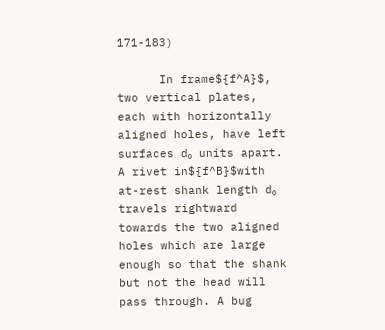171-183)

      In frame${f^A}$, two vertical plates, each with horizontally aligned holes, have left surfaces d₀ units apart. A rivet in${f^B}$with at-rest shank length d₀ travels rightward towards the two aligned holes which are large enough so that the shank but not the head will pass through. A bug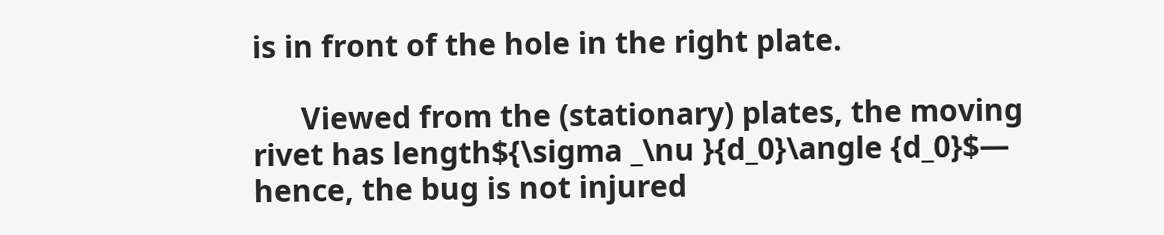is in front of the hole in the right plate.

      Viewed from the (stationary) plates, the moving rivet has length${\sigma _\nu }{d_0}\angle {d_0}$— hence, the bug is not injured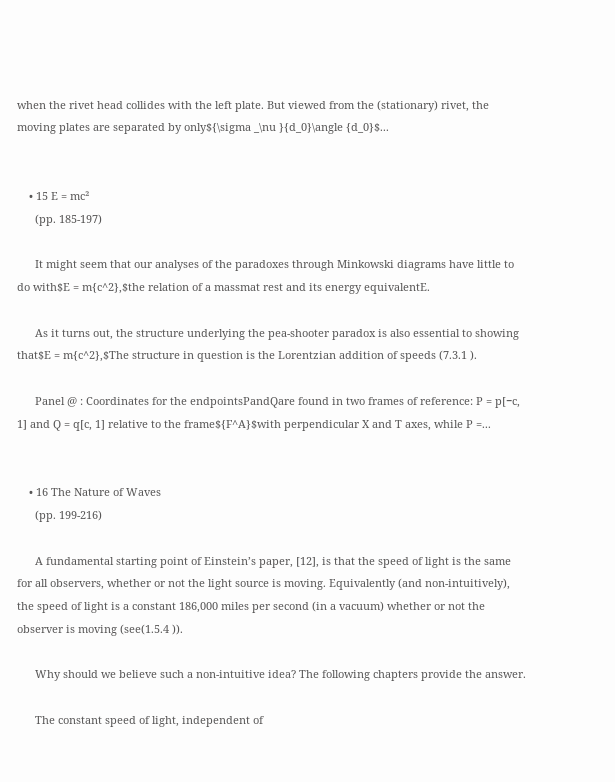when the rivet head collides with the left plate. But viewed from the (stationary) rivet, the moving plates are separated by only${\sigma _\nu }{d_0}\angle {d_0}$...


    • 15 E = mc²
      (pp. 185-197)

      It might seem that our analyses of the paradoxes through Minkowski diagrams have little to do with$E = m{c^2},$the relation of a massmat rest and its energy equivalentE.

      As it turns out, the structure underlying the pea-shooter paradox is also essential to showing that$E = m{c^2},$The structure in question is the Lorentzian addition of speeds (7.3.1 ).

      Panel @ : Coordinates for the endpointsPandQare found in two frames of reference: P = p[−c, 1] and Q = q[c, 1] relative to the frame${F^A}$with perpendicular X and T axes, while P =...


    • 16 The Nature of Waves
      (pp. 199-216)

      A fundamental starting point of Einstein’s paper, [12], is that the speed of light is the same for all observers, whether or not the light source is moving. Equivalently (and non-intuitively), the speed of light is a constant 186,000 miles per second (in a vacuum) whether or not the observer is moving (see(1.5.4 )).

      Why should we believe such a non-intuitive idea? The following chapters provide the answer.

      The constant speed of light, independent of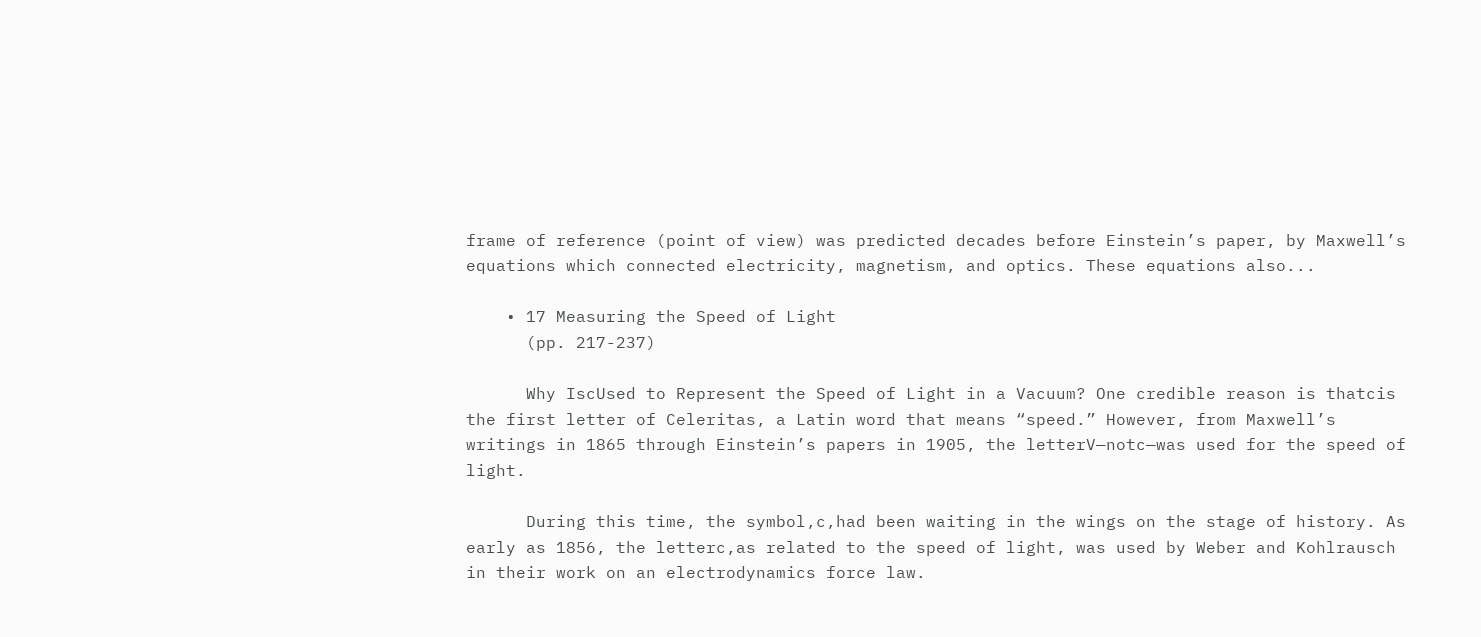frame of reference (point of view) was predicted decades before Einstein’s paper, by Maxwell’s equations which connected electricity, magnetism, and optics. These equations also...

    • 17 Measuring the Speed of Light
      (pp. 217-237)

      Why IscUsed to Represent the Speed of Light in a Vacuum? One credible reason is thatcis the first letter of Celeritas, a Latin word that means “speed.” However, from Maxwell’s writings in 1865 through Einstein’s papers in 1905, the letterV—notc—was used for the speed of light.

      During this time, the symbol,c,had been waiting in the wings on the stage of history. As early as 1856, the letterc,as related to the speed of light, was used by Weber and Kohlrausch in their work on an electrodynamics force law.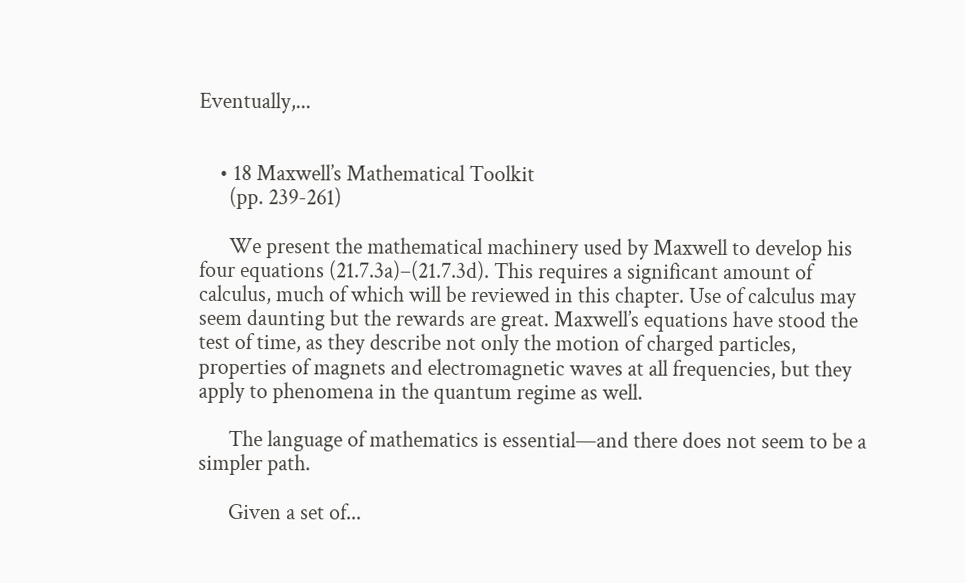Eventually,...


    • 18 Maxwell’s Mathematical Toolkit
      (pp. 239-261)

      We present the mathematical machinery used by Maxwell to develop his four equations (21.7.3a)–(21.7.3d). This requires a significant amount of calculus, much of which will be reviewed in this chapter. Use of calculus may seem daunting but the rewards are great. Maxwell’s equations have stood the test of time, as they describe not only the motion of charged particles, properties of magnets and electromagnetic waves at all frequencies, but they apply to phenomena in the quantum regime as well.

      The language of mathematics is essential—and there does not seem to be a simpler path.

      Given a set of...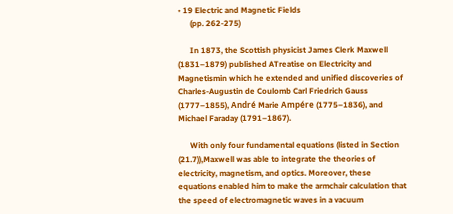• 19 Electric and Magnetic Fields
      (pp. 262-275)

      In 1873, the Scottish physicist James Clerk Maxwell (1831–1879) published ATreatise on Electricity and Magnetismin which he extended and unified discoveries of Charles-Augustin de Coulomb Carl Friedrich Gauss (1777–1855), André Marie Ampére (1775–1836), and Michael Faraday (1791–1867).

      With only four fundamental equations (listed in Section (21.7)),Maxwell was able to integrate the theories of electricity, magnetism, and optics. Moreover, these equations enabled him to make the armchair calculation that the speed of electromagnetic waves in a vacuum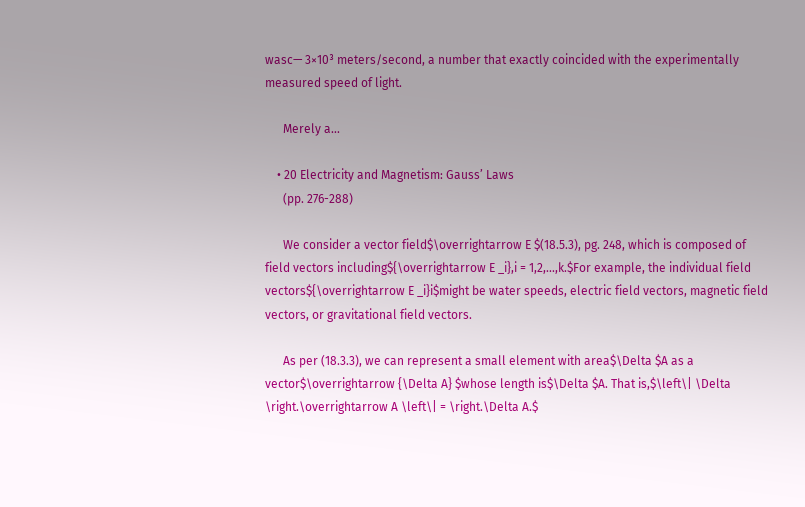wasc— 3×10³ meters/second, a number that exactly coincided with the experimentally measured speed of light.

      Merely a...

    • 20 Electricity and Magnetism: Gauss’ Laws
      (pp. 276-288)

      We consider a vector field$\overrightarrow E $(18.5.3), pg. 248, which is composed of field vectors including${\overrightarrow E _i},i = 1,2,...,k.$For example, the individual field vectors${\overrightarrow E _i}i$might be water speeds, electric field vectors, magnetic field vectors, or gravitational field vectors.

      As per (18.3.3), we can represent a small element with area$\Delta $A as a vector$\overrightarrow {\Delta A} $whose length is$\Delta $A. That is,$\left\| \Delta \right.\overrightarrow A \left\| = \right.\Delta A.$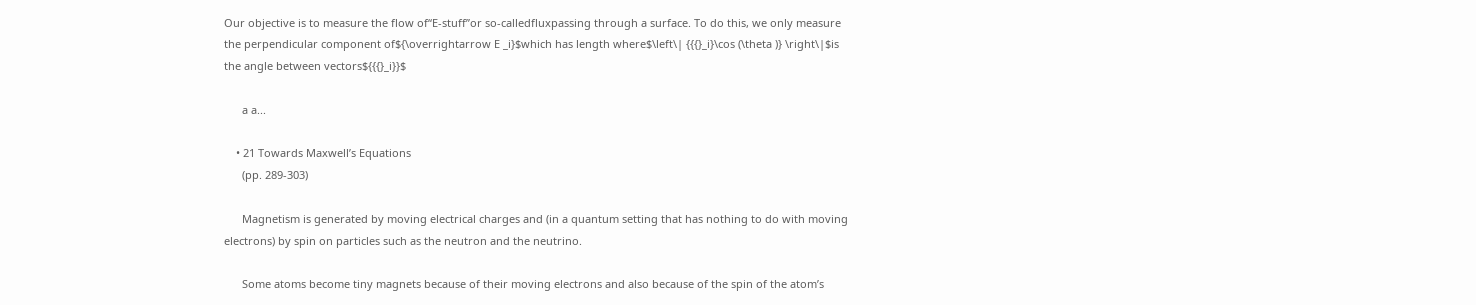Our objective is to measure the flow of“E-stuff”or so-calledfluxpassing through a surface. To do this, we only measure the perpendicular component of${\overrightarrow E _i}$which has length where$\left\| {{{}_i}\cos (\theta )} \right\|$is the angle between vectors${{{}_i}}$

      a a...

    • 21 Towards Maxwell’s Equations
      (pp. 289-303)

      Magnetism is generated by moving electrical charges and (in a quantum setting that has nothing to do with moving electrons) by spin on particles such as the neutron and the neutrino.

      Some atoms become tiny magnets because of their moving electrons and also because of the spin of the atom’s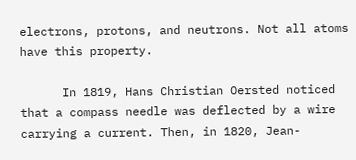electrons, protons, and neutrons. Not all atoms have this property.

      In 1819, Hans Christian Oersted noticed that a compass needle was deflected by a wire carrying a current. Then, in 1820, Jean-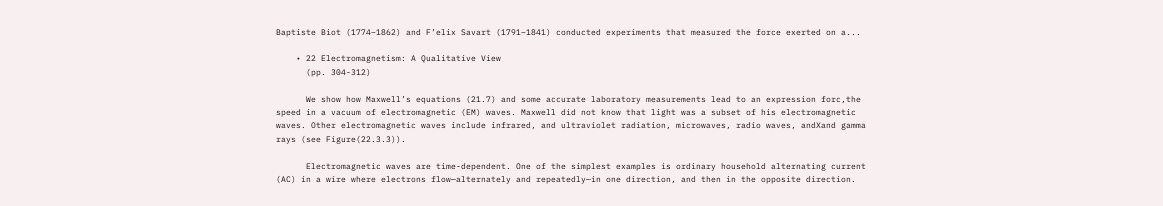Baptiste Biot (1774–1862) and F’elix Savart (1791–1841) conducted experiments that measured the force exerted on a...

    • 22 Electromagnetism: A Qualitative View
      (pp. 304-312)

      We show how Maxwell’s equations (21.7) and some accurate laboratory measurements lead to an expression forc,the speed in a vacuum of electromagnetic (EM) waves. Maxwell did not know that light was a subset of his electromagnetic waves. Other electromagnetic waves include infrared, and ultraviolet radiation, microwaves, radio waves, andXand gamma rays (see Figure(22.3.3)).

      Electromagnetic waves are time-dependent. One of the simplest examples is ordinary household alternating current (AC) in a wire where electrons flow—alternately and repeatedly—in one direction, and then in the opposite direction.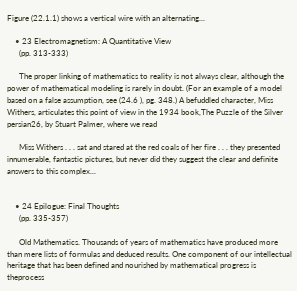Figure (22.1.1) shows a vertical wire with an alternating...

    • 23 Electromagnetism: A Quantitative View
      (pp. 313-333)

      The proper linking of mathematics to reality is not always clear, although the power of mathematical modeling is rarely in doubt. (For an example of a model based on a false assumption, see (24.6 ), pg. 348.) A befuddled character, Miss Withers, articulates this point of view in the 1934 book,The Puzzle of the Silver persian26, by Stuart Palmer, where we read

      Miss Withers . . . sat and stared at the red coals of her fire . . . they presented innumerable, fantastic pictures, but never did they suggest the clear and definite answers to this complex...


    • 24 Epilogue: Final Thoughts
      (pp. 335-357)

      Old Mathematics. Thousands of years of mathematics have produced more than mere lists of formulas and deduced results. One component of our intellectual heritage that has been defined and nourished by mathematical progress is theprocess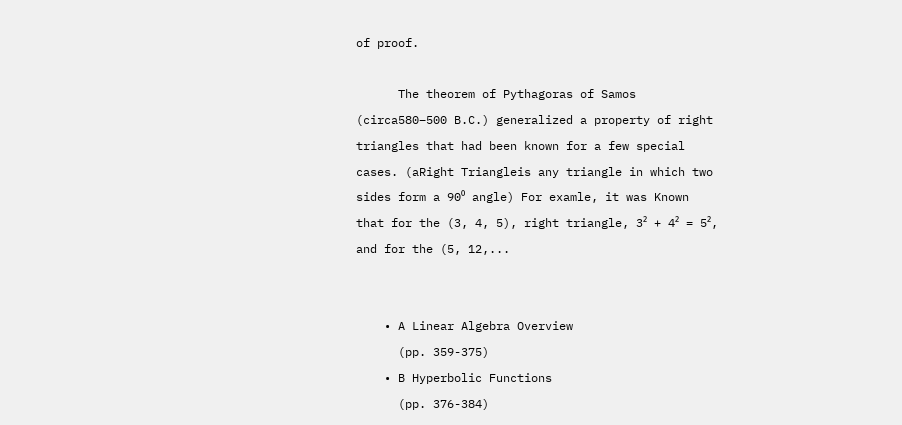of proof.

      The theorem of Pythagoras of Samos (circa580–500 B.C.) generalized a property of right triangles that had been known for a few special cases. (aRight Triangleis any triangle in which two sides form a 90⁰ angle) For examle, it was Known that for the (3, 4, 5), right triangle, 3² + 4² = 5², and for the (5, 12,...


    • A Linear Algebra Overview
      (pp. 359-375)
    • B Hyperbolic Functions
      (pp. 376-384)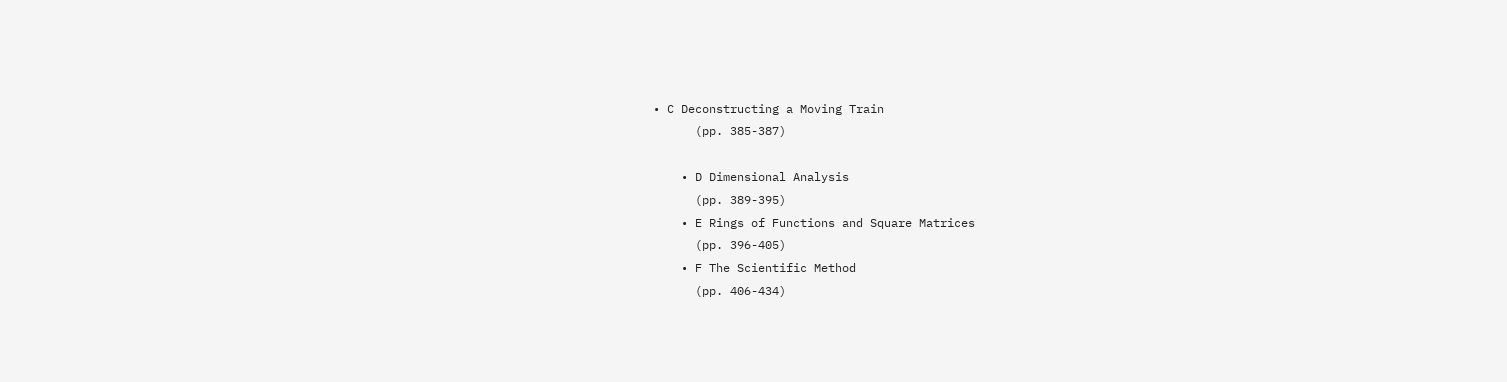• C Deconstructing a Moving Train
      (pp. 385-387)

    • D Dimensional Analysis
      (pp. 389-395)
    • E Rings of Functions and Square Matrices
      (pp. 396-405)
    • F The Scientific Method
      (pp. 406-434)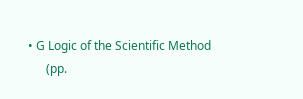• G Logic of the Scientific Method
      (pp.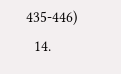435-446)
  14.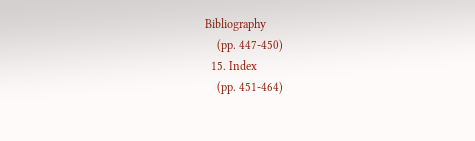Bibliography
    (pp. 447-450)
  15. Index
    (pp. 451-464)